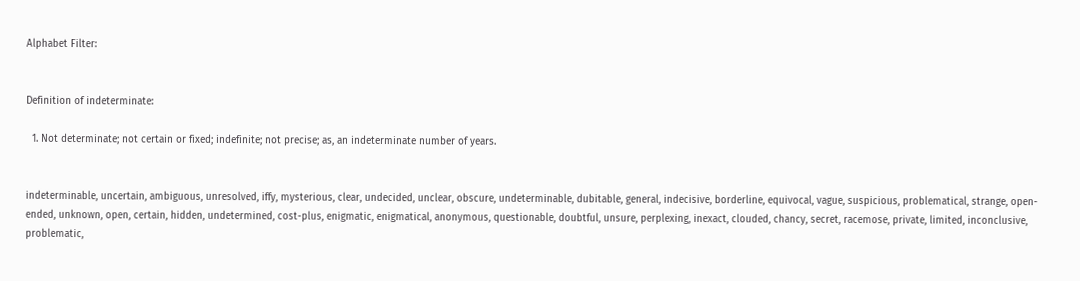Alphabet Filter:


Definition of indeterminate:

  1. Not determinate; not certain or fixed; indefinite; not precise; as, an indeterminate number of years.


indeterminable, uncertain, ambiguous, unresolved, iffy, mysterious, clear, undecided, unclear, obscure, undeterminable, dubitable, general, indecisive, borderline, equivocal, vague, suspicious, problematical, strange, open-ended, unknown, open, certain, hidden, undetermined, cost-plus, enigmatic, enigmatical, anonymous, questionable, doubtful, unsure, perplexing, inexact, clouded, chancy, secret, racemose, private, limited, inconclusive, problematic,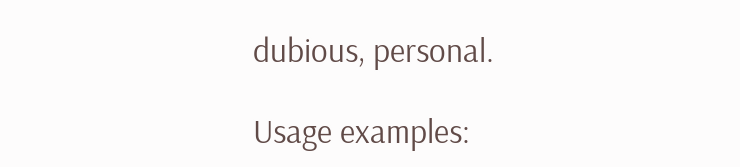dubious, personal.

Usage examples: